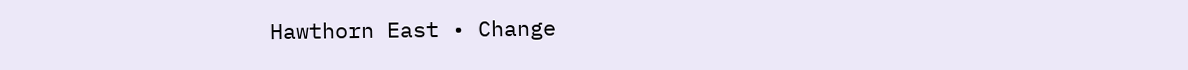Hawthorn East • Change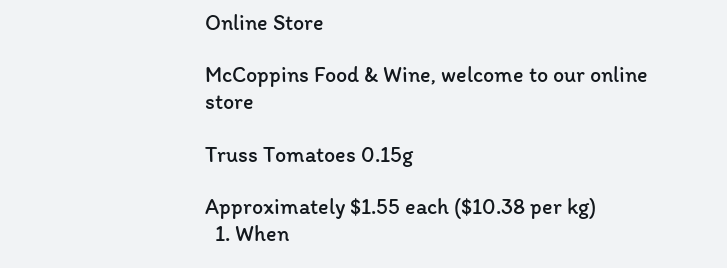Online Store

McCoppins Food & Wine, welcome to our online store

Truss Tomatoes 0.15g

Approximately $1.55 each ($10.38 per kg)
  1. When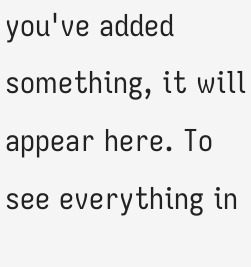you've added something, it will appear here. To see everything in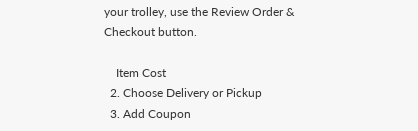your trolley, use the Review Order & Checkout button.

    Item Cost
  2. Choose Delivery or Pickup
  3. Add Coupon